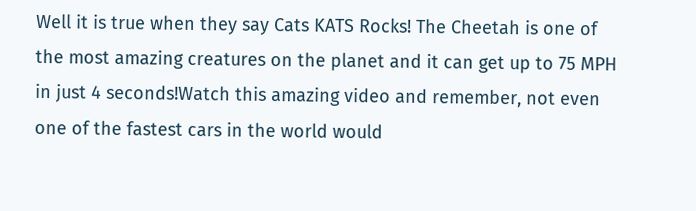Well it is true when they say Cats KATS Rocks! The Cheetah is one of the most amazing creatures on the planet and it can get up to 75 MPH in just 4 seconds!Watch this amazing video and remember, not even one of the fastest cars in the world would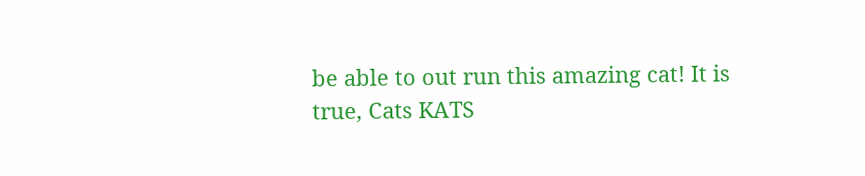be able to out run this amazing cat! It is true, Cats KATS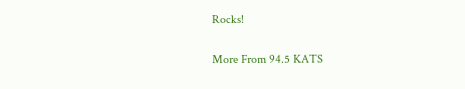Rocks!

More From 94.5 KATS